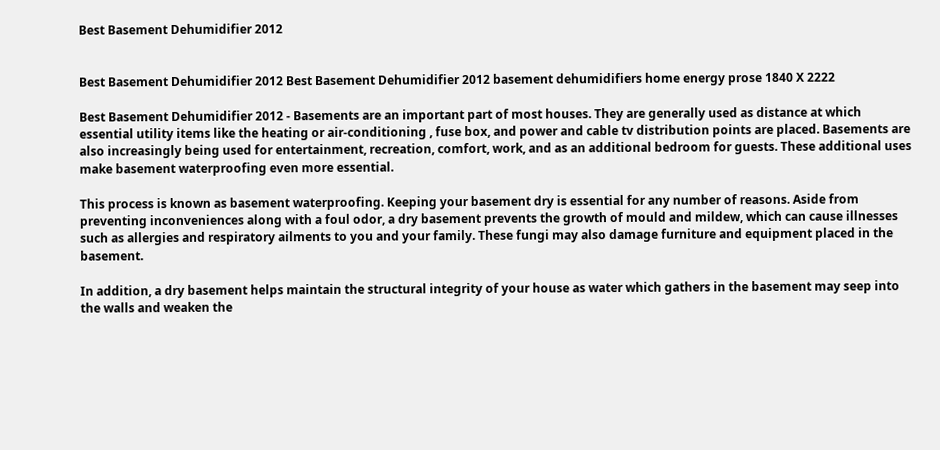Best Basement Dehumidifier 2012


Best Basement Dehumidifier 2012 Best Basement Dehumidifier 2012 basement dehumidifiers home energy prose 1840 X 2222

Best Basement Dehumidifier 2012 - Basements are an important part of most houses. They are generally used as distance at which essential utility items like the heating or air-conditioning , fuse box, and power and cable tv distribution points are placed. Basements are also increasingly being used for entertainment, recreation, comfort, work, and as an additional bedroom for guests. These additional uses make basement waterproofing even more essential.

This process is known as basement waterproofing. Keeping your basement dry is essential for any number of reasons. Aside from preventing inconveniences along with a foul odor, a dry basement prevents the growth of mould and mildew, which can cause illnesses such as allergies and respiratory ailments to you and your family. These fungi may also damage furniture and equipment placed in the basement.

In addition, a dry basement helps maintain the structural integrity of your house as water which gathers in the basement may seep into the walls and weaken the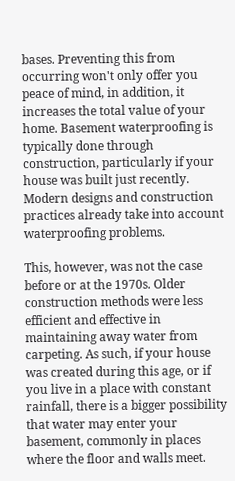bases. Preventing this from occurring won't only offer you peace of mind, in addition, it increases the total value of your home. Basement waterproofing is typically done through construction, particularly if your house was built just recently. Modern designs and construction practices already take into account waterproofing problems.

This, however, was not the case before or at the 1970s. Older construction methods were less efficient and effective in maintaining away water from carpeting. As such, if your house was created during this age, or if you live in a place with constant rainfall, there is a bigger possibility that water may enter your basement, commonly in places where the floor and walls meet.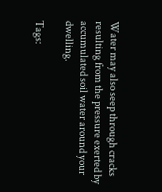Water may also seep through cracks resulting from the pressure exerted by accumulated soil water around your dwelling.

Tags: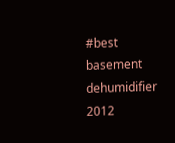#best basement dehumidifier 2012